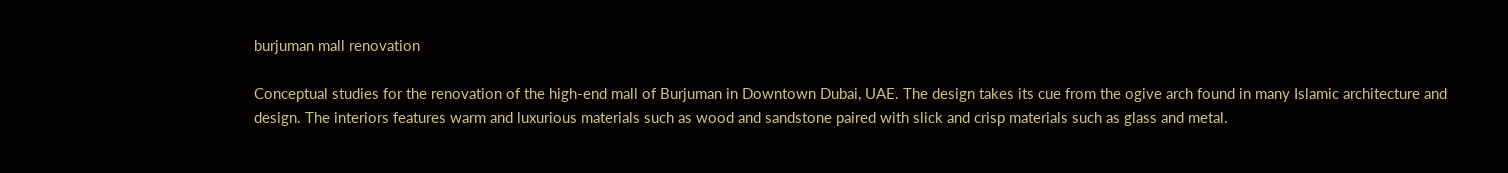burjuman mall renovation

Conceptual studies for the renovation of the high-end mall of Burjuman in Downtown Dubai, UAE. The design takes its cue from the ogive arch found in many Islamic architecture and design. The interiors features warm and luxurious materials such as wood and sandstone paired with slick and crisp materials such as glass and metal.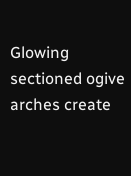Glowing sectioned ogive arches create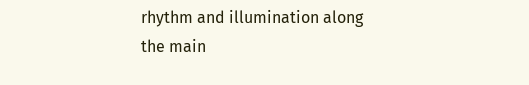rhythm and illumination along the main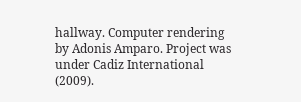hallway. Computer rendering by Adonis Amparo. Project was under Cadiz International (2009).